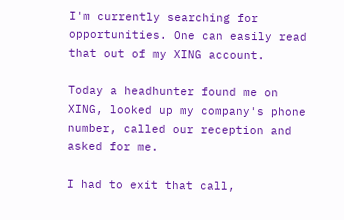I'm currently searching for opportunities. One can easily read that out of my XING account.

Today a headhunter found me on XING, looked up my company's phone number, called our reception and asked for me.

I had to exit that call,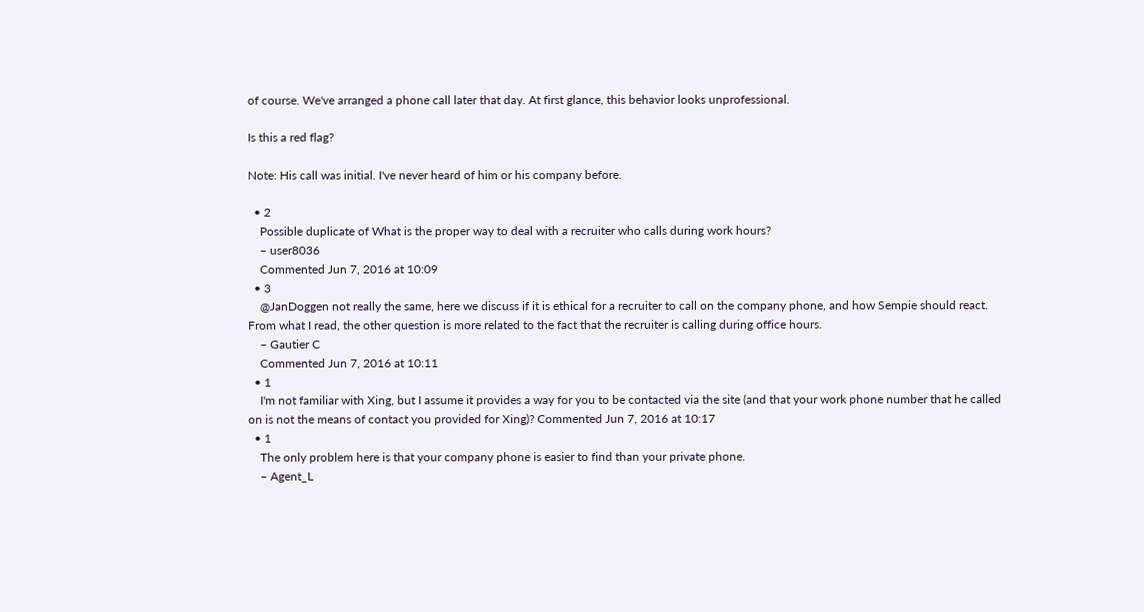of course. We've arranged a phone call later that day. At first glance, this behavior looks unprofessional.

Is this a red flag?

Note: His call was initial. I've never heard of him or his company before.

  • 2
    Possible duplicate of What is the proper way to deal with a recruiter who calls during work hours?
    – user8036
    Commented Jun 7, 2016 at 10:09
  • 3
    @JanDoggen not really the same, here we discuss if it is ethical for a recruiter to call on the company phone, and how Sempie should react. From what I read, the other question is more related to the fact that the recruiter is calling during office hours.
    – Gautier C
    Commented Jun 7, 2016 at 10:11
  • 1
    I'm not familiar with Xing, but I assume it provides a way for you to be contacted via the site (and that your work phone number that he called on is not the means of contact you provided for Xing)? Commented Jun 7, 2016 at 10:17
  • 1
    The only problem here is that your company phone is easier to find than your private phone.
    – Agent_L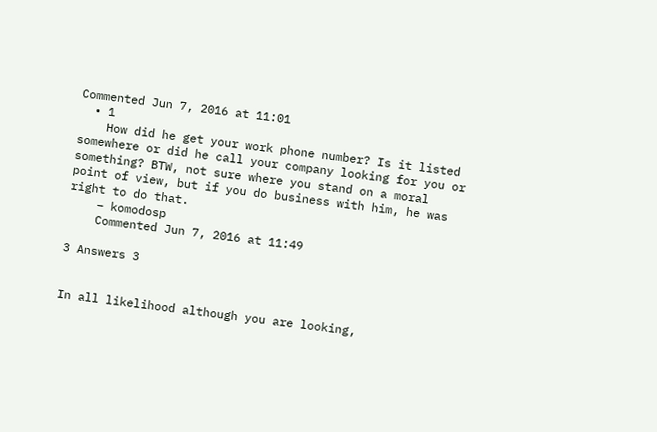Commented Jun 7, 2016 at 11:01
  • 1
    How did he get your work phone number? Is it listed somewhere or did he call your company looking for you or something? BTW, not sure where you stand on a moral point of view, but if you do business with him, he was right to do that.
    – komodosp
    Commented Jun 7, 2016 at 11:49

3 Answers 3


In all likelihood although you are looking,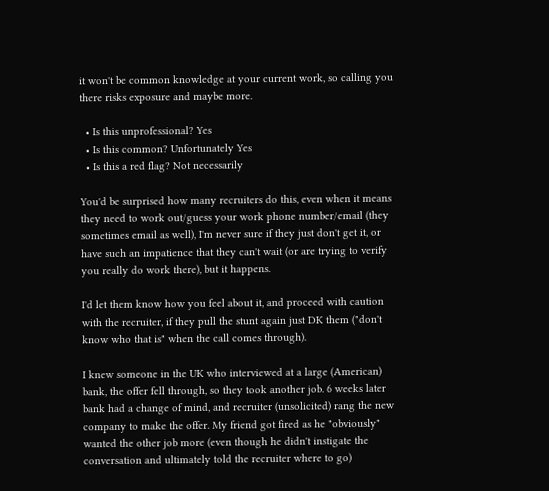it won't be common knowledge at your current work, so calling you there risks exposure and maybe more.

  • Is this unprofessional? Yes
  • Is this common? Unfortunately Yes
  • Is this a red flag? Not necessarily

You'd be surprised how many recruiters do this, even when it means they need to work out/guess your work phone number/email (they sometimes email as well), I'm never sure if they just don't get it, or have such an impatience that they can't wait (or are trying to verify you really do work there), but it happens.

I'd let them know how you feel about it, and proceed with caution with the recruiter, if they pull the stunt again just DK them ("don't know who that is" when the call comes through).

I knew someone in the UK who interviewed at a large (American) bank, the offer fell through, so they took another job. 6 weeks later bank had a change of mind, and recruiter (unsolicited) rang the new company to make the offer. My friend got fired as he "obviously" wanted the other job more (even though he didn't instigate the conversation and ultimately told the recruiter where to go)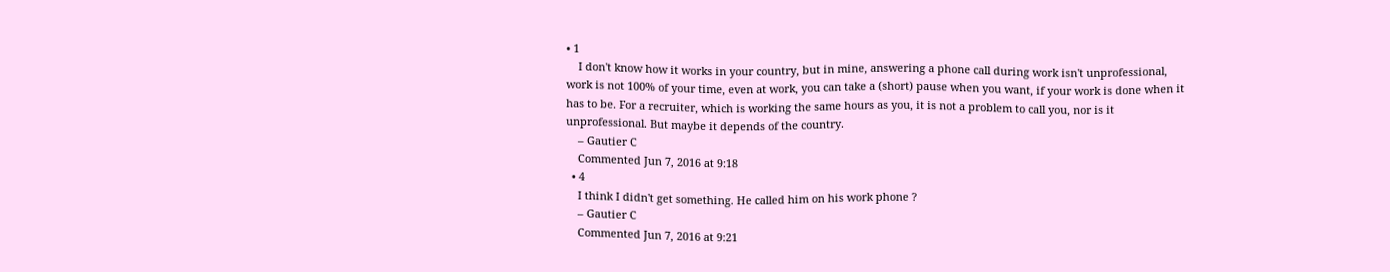• 1
    I don't know how it works in your country, but in mine, answering a phone call during work isn't unprofessional, work is not 100% of your time, even at work, you can take a (short) pause when you want, if your work is done when it has to be. For a recruiter, which is working the same hours as you, it is not a problem to call you, nor is it unprofessional. But maybe it depends of the country.
    – Gautier C
    Commented Jun 7, 2016 at 9:18
  • 4
    I think I didn't get something. He called him on his work phone ?
    – Gautier C
    Commented Jun 7, 2016 at 9:21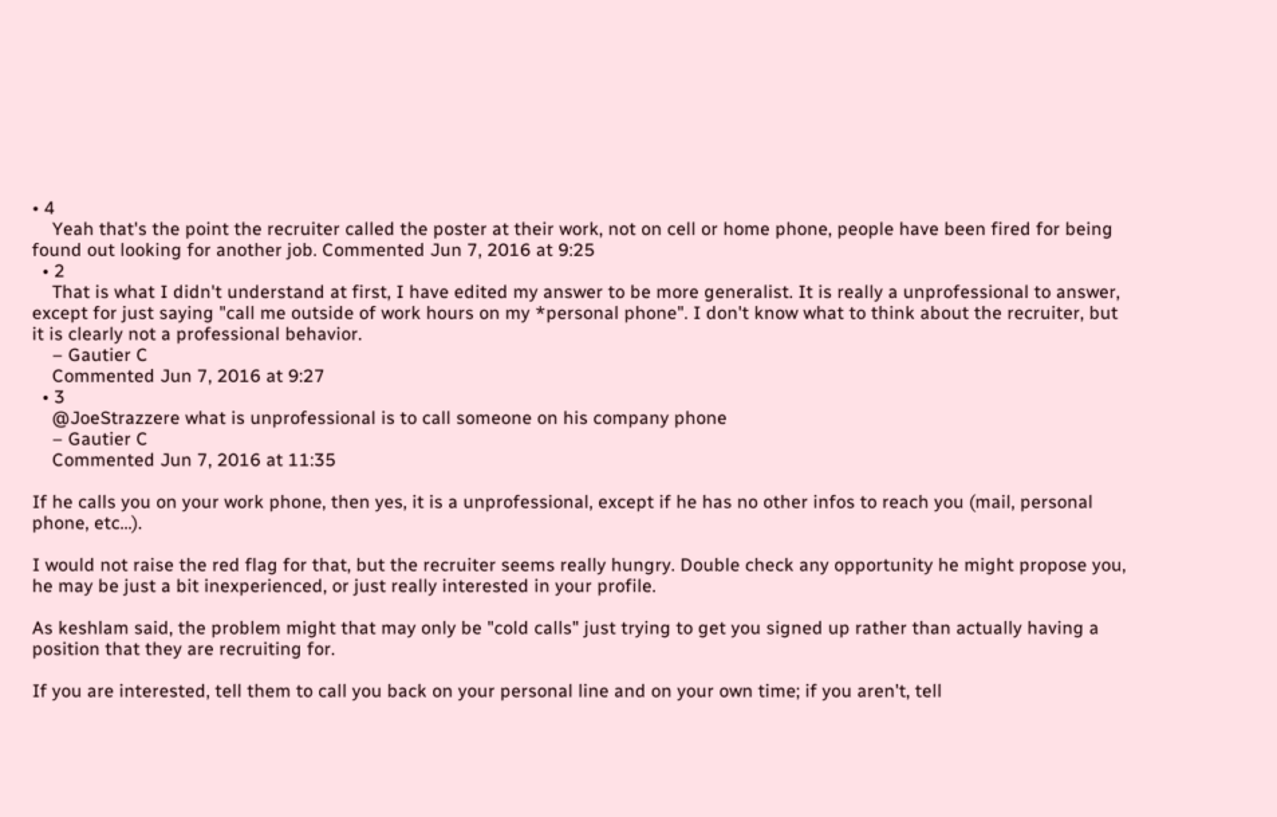• 4
    Yeah that's the point the recruiter called the poster at their work, not on cell or home phone, people have been fired for being found out looking for another job. Commented Jun 7, 2016 at 9:25
  • 2
    That is what I didn't understand at first, I have edited my answer to be more generalist. It is really a unprofessional to answer, except for just saying "call me outside of work hours on my *personal phone". I don't know what to think about the recruiter, but it is clearly not a professional behavior.
    – Gautier C
    Commented Jun 7, 2016 at 9:27
  • 3
    @JoeStrazzere what is unprofessional is to call someone on his company phone
    – Gautier C
    Commented Jun 7, 2016 at 11:35

If he calls you on your work phone, then yes, it is a unprofessional, except if he has no other infos to reach you (mail, personal phone, etc...).

I would not raise the red flag for that, but the recruiter seems really hungry. Double check any opportunity he might propose you, he may be just a bit inexperienced, or just really interested in your profile.

As keshlam said, the problem might that may only be "cold calls" just trying to get you signed up rather than actually having a position that they are recruiting for.

If you are interested, tell them to call you back on your personal line and on your own time; if you aren't, tell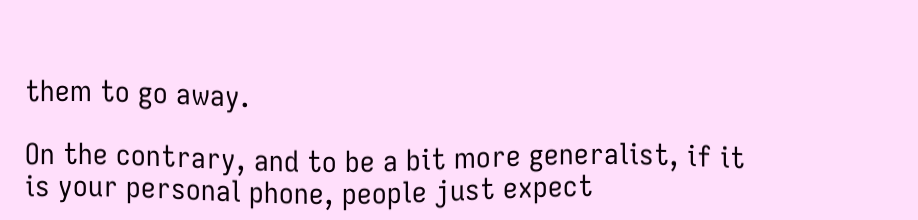them to go away.

On the contrary, and to be a bit more generalist, if it is your personal phone, people just expect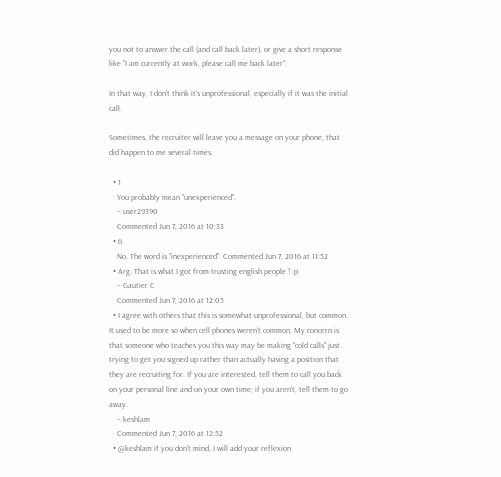you not to answer the call (and call back later), or give a short response like "I am currently at work, please call me back later".

In that way, I don't think it's unprofessional, especially if it was the initial call.

Sometimes, the recruiter will leave you a message on your phone, that did happen to me several times.

  • 1
    You probably mean "unexperienced".
    – user29390
    Commented Jun 7, 2016 at 10:33
  • 6
    No. The word is "inexperienced". Commented Jun 7, 2016 at 11:52
  • Arg. That is what I got from trusting english people ! :p
    – Gautier C
    Commented Jun 7, 2016 at 12:05
  • I agree with others that this is somewhat unprofessional, but common. It used to be more so when cell phones weren't common. My concern is that someone who teaches you this way may be making "cold calls" just trying to get you signed up rather than actually having a position that they are recruiting for. If you are interested, tell them to call you back on your personal line and on your own time; if you aren't, tell them to go away.
    – keshlam
    Commented Jun 7, 2016 at 12:52
  • @keshlam if you don't mind, I will add your reflexion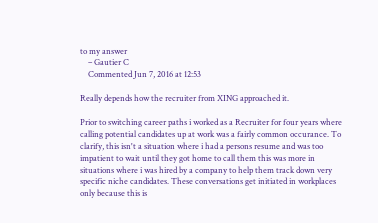to my answer
    – Gautier C
    Commented Jun 7, 2016 at 12:53

Really depends how the recruiter from XING approached it.

Prior to switching career paths i worked as a Recruiter for four years where calling potential candidates up at work was a fairly common occurance. To clarify, this isn't a situation where i had a persons resume and was too impatient to wait until they got home to call them this was more in situations where i was hired by a company to help them track down very specific niche candidates. These conversations get initiated in workplaces only because this is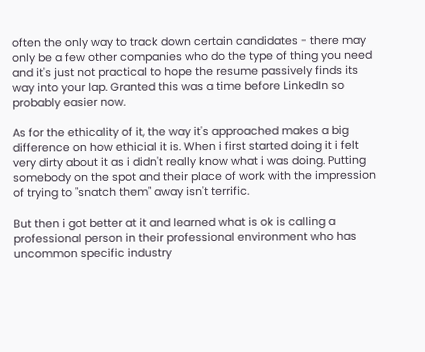often the only way to track down certain candidates - there may only be a few other companies who do the type of thing you need and it's just not practical to hope the resume passively finds its way into your lap. Granted this was a time before LinkedIn so probably easier now.

As for the ethicality of it, the way it's approached makes a big difference on how ethicial it is. When i first started doing it i felt very dirty about it as i didn't really know what i was doing. Putting somebody on the spot and their place of work with the impression of trying to "snatch them" away isn't terrific.

But then i got better at it and learned what is ok is calling a professional person in their professional environment who has uncommon specific industry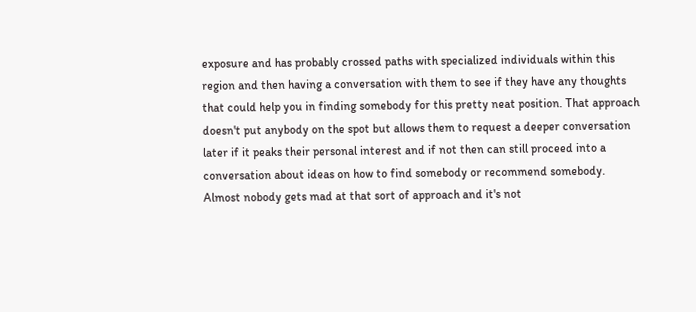exposure and has probably crossed paths with specialized individuals within this region and then having a conversation with them to see if they have any thoughts that could help you in finding somebody for this pretty neat position. That approach doesn't put anybody on the spot but allows them to request a deeper conversation later if it peaks their personal interest and if not then can still proceed into a conversation about ideas on how to find somebody or recommend somebody. Almost nobody gets mad at that sort of approach and it's not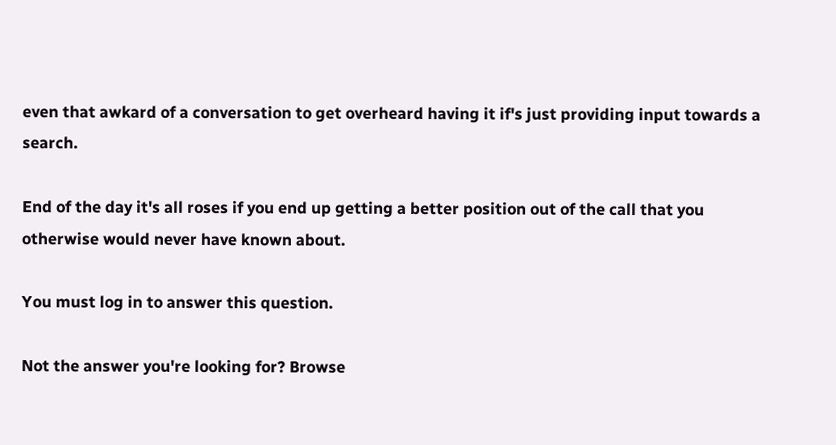even that awkard of a conversation to get overheard having it if's just providing input towards a search.

End of the day it's all roses if you end up getting a better position out of the call that you otherwise would never have known about.

You must log in to answer this question.

Not the answer you're looking for? Browse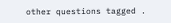other questions tagged .